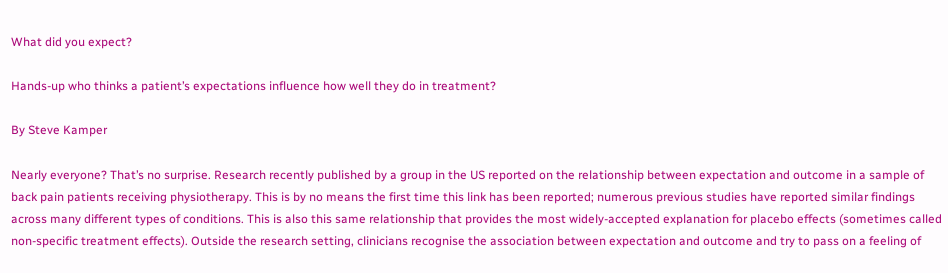What did you expect?

Hands-up who thinks a patient’s expectations influence how well they do in treatment?

By Steve Kamper

Nearly everyone? That’s no surprise. Research recently published by a group in the US reported on the relationship between expectation and outcome in a sample of back pain patients receiving physiotherapy. This is by no means the first time this link has been reported; numerous previous studies have reported similar findings across many different types of conditions. This is also this same relationship that provides the most widely-accepted explanation for placebo effects (sometimes called non-specific treatment effects). Outside the research setting, clinicians recognise the association between expectation and outcome and try to pass on a feeling of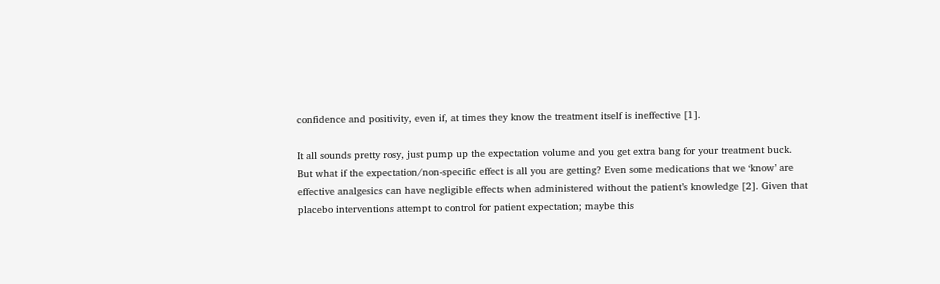confidence and positivity, even if, at times they know the treatment itself is ineffective [1].

It all sounds pretty rosy, just pump up the expectation volume and you get extra bang for your treatment buck. But what if the expectation/non-specific effect is all you are getting? Even some medications that we ‘know’ are effective analgesics can have negligible effects when administered without the patient’s knowledge [2]. Given that placebo interventions attempt to control for patient expectation; maybe this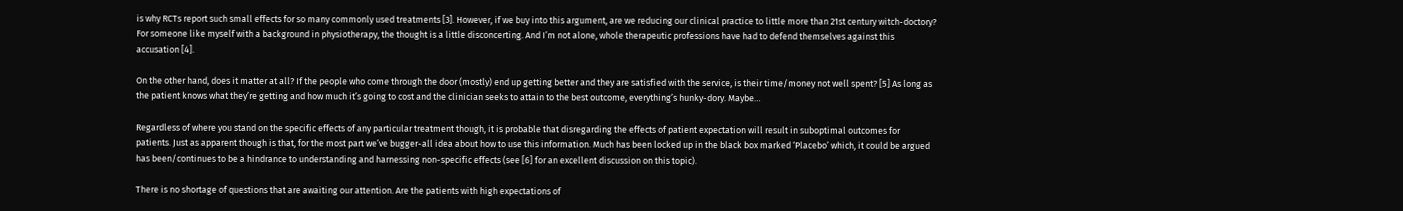is why RCTs report such small effects for so many commonly used treatments [3]. However, if we buy into this argument, are we reducing our clinical practice to little more than 21st century witch-doctory? For someone like myself with a background in physiotherapy, the thought is a little disconcerting. And I’m not alone, whole therapeutic professions have had to defend themselves against this accusation [4].

On the other hand, does it matter at all? If the people who come through the door (mostly) end up getting better and they are satisfied with the service, is their time/money not well spent? [5] As long as the patient knows what they’re getting and how much it’s going to cost and the clinician seeks to attain to the best outcome, everything’s hunky-dory. Maybe…

Regardless of where you stand on the specific effects of any particular treatment though, it is probable that disregarding the effects of patient expectation will result in suboptimal outcomes for patients. Just as apparent though is that, for the most part we’ve bugger-all idea about how to use this information. Much has been locked up in the black box marked ‘Placebo’ which, it could be argued has been/continues to be a hindrance to understanding and harnessing non-specific effects (see [6] for an excellent discussion on this topic).

There is no shortage of questions that are awaiting our attention. Are the patients with high expectations of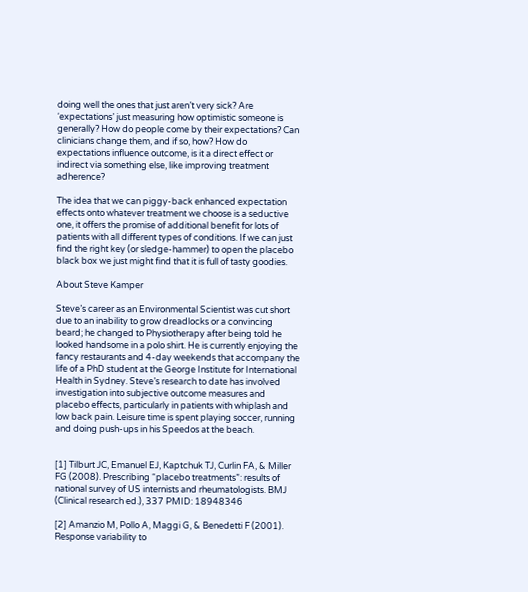doing well the ones that just aren’t very sick? Are ‘expectations’ just measuring how optimistic someone is generally? How do people come by their expectations? Can clinicians change them, and if so, how? How do expectations influence outcome, is it a direct effect or indirect via something else, like improving treatment adherence?

The idea that we can piggy-back enhanced expectation effects onto whatever treatment we choose is a seductive one, it offers the promise of additional benefit for lots of patients with all different types of conditions. If we can just find the right key (or sledge-hammer) to open the placebo black box we just might find that it is full of tasty goodies.

About Steve Kamper

Steve’s career as an Environmental Scientist was cut short due to an inability to grow dreadlocks or a convincing beard; he changed to Physiotherapy after being told he looked handsome in a polo shirt. He is currently enjoying the fancy restaurants and 4-day weekends that accompany the life of a PhD student at the George Institute for International Health in Sydney. Steve’s research to date has involved investigation into subjective outcome measures and placebo effects, particularly in patients with whiplash and low back pain. Leisure time is spent playing soccer, running and doing push-ups in his Speedos at the beach.


[1] Tilburt JC, Emanuel EJ, Kaptchuk TJ, Curlin FA, & Miller FG (2008). Prescribing “placebo treatments”: results of national survey of US internists and rheumatologists. BMJ (Clinical research ed.), 337 PMID: 18948346

[2] Amanzio M, Pollo A, Maggi G, & Benedetti F (2001). Response variability to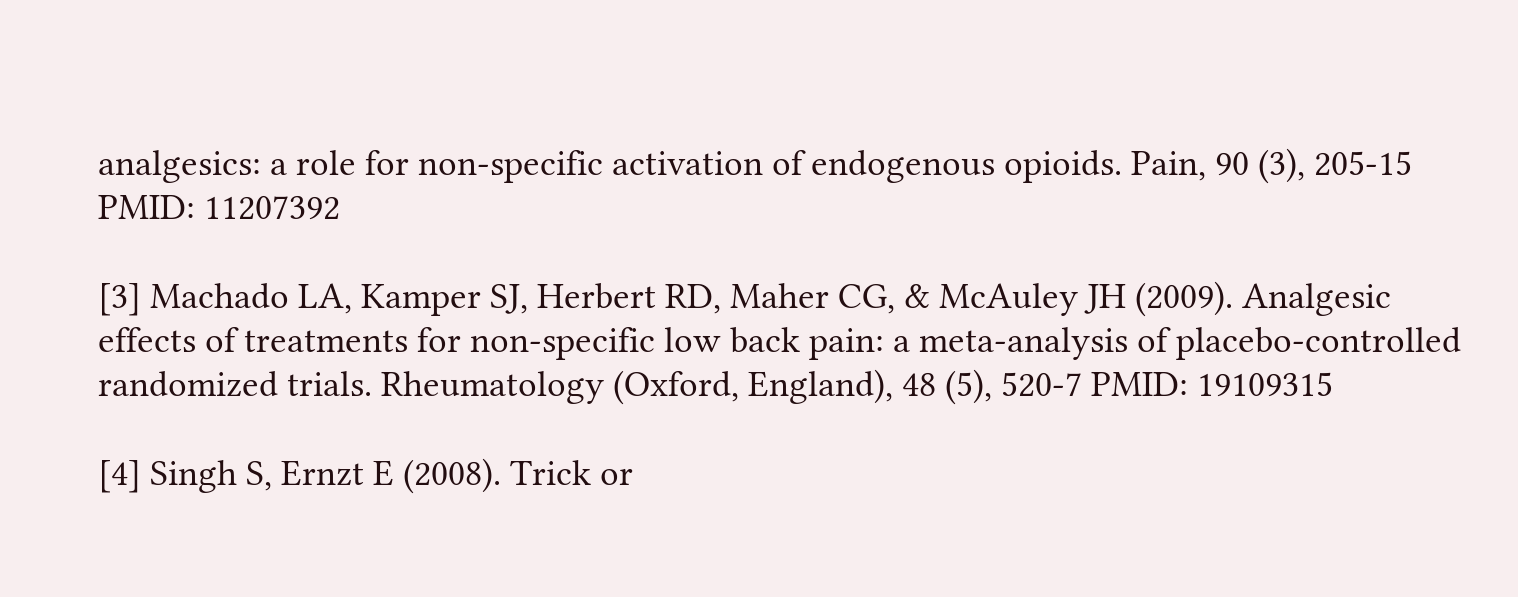analgesics: a role for non-specific activation of endogenous opioids. Pain, 90 (3), 205-15 PMID: 11207392

[3] Machado LA, Kamper SJ, Herbert RD, Maher CG, & McAuley JH (2009). Analgesic effects of treatments for non-specific low back pain: a meta-analysis of placebo-controlled randomized trials. Rheumatology (Oxford, England), 48 (5), 520-7 PMID: 19109315

[4] Singh S, Ernzt E (2008). Trick or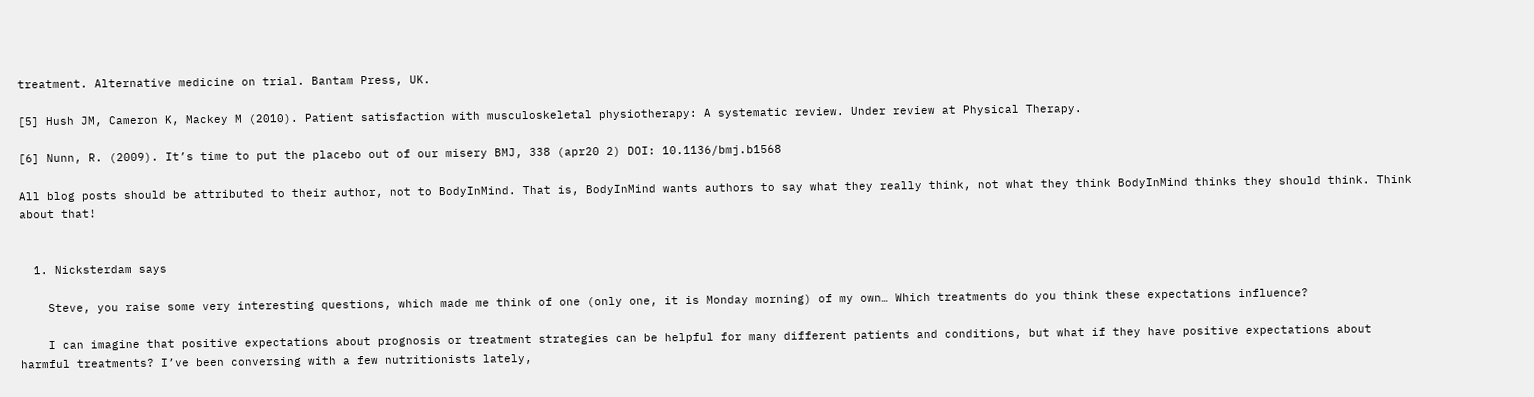treatment. Alternative medicine on trial. Bantam Press, UK.

[5] Hush JM, Cameron K, Mackey M (2010). Patient satisfaction with musculoskeletal physiotherapy: A systematic review. Under review at Physical Therapy.

[6] Nunn, R. (2009). It’s time to put the placebo out of our misery BMJ, 338 (apr20 2) DOI: 10.1136/bmj.b1568

All blog posts should be attributed to their author, not to BodyInMind. That is, BodyInMind wants authors to say what they really think, not what they think BodyInMind thinks they should think. Think about that!


  1. Nicksterdam says

    Steve, you raise some very interesting questions, which made me think of one (only one, it is Monday morning) of my own… Which treatments do you think these expectations influence?

    I can imagine that positive expectations about prognosis or treatment strategies can be helpful for many different patients and conditions, but what if they have positive expectations about harmful treatments? I’ve been conversing with a few nutritionists lately,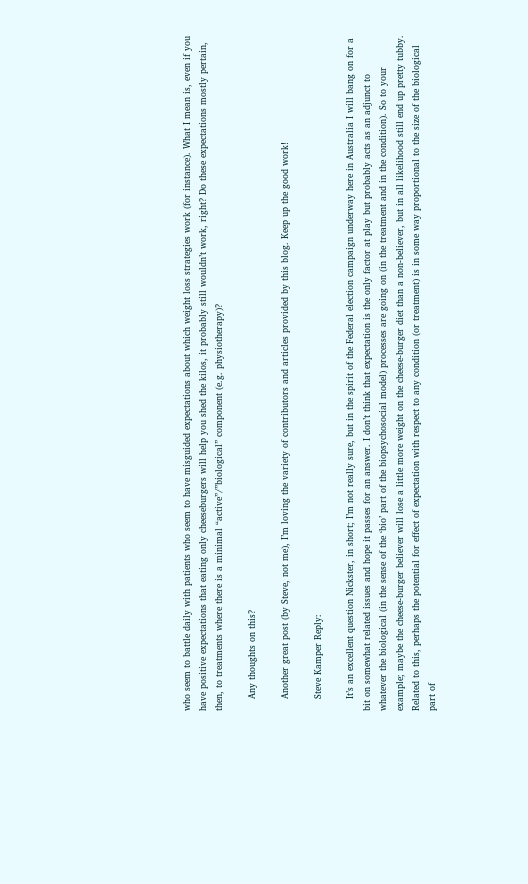who seem to battle daily with patients who seem to have misguided expectations about which weight loss strategies work (for instance). What I mean is, even if you have positive expectations that eating only cheeseburgers will help you shed the kilos, it probably still wouldn’t work, right? Do these expectations mostly pertain, then, to treatments where there is a minimal “active”/”biological” component (e.g. physiotherapy)?

    Any thoughts on this?

    Another great post (by Steve, not me), I’m loving the variety of contributors and articles provided by this blog. Keep up the good work!

    Steve Kamper Reply:

    It’s an excellent question Nickster, in short; I’m not really sure, but in the spirit of the Federal election campaign underway here in Australia I will bang on for a bit on somewhat related issues and hope it passes for an answer. I don’t think that expectation is the only factor at play but probably acts as an adjunct to whatever the biological (in the sense of the ‘bio’ part of the biopsychosocial model) processes are going on (in the treatment and in the condition). So to your example; maybe the cheese-burger believer will lose a little more weight on the cheese-burger diet than a non-believer, but in all likelihood still end up pretty tubby. Related to this, perhaps the potential for effect of expectation with respect to any condition (or treatment) is in some way proportional to the size of the biological part of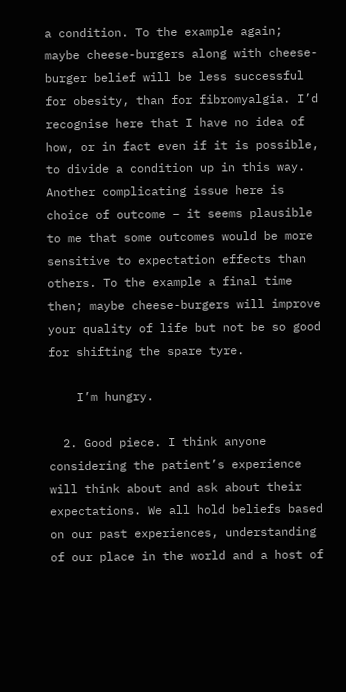a condition. To the example again; maybe cheese-burgers along with cheese-burger belief will be less successful for obesity, than for fibromyalgia. I’d recognise here that I have no idea of how, or in fact even if it is possible, to divide a condition up in this way. Another complicating issue here is choice of outcome – it seems plausible to me that some outcomes would be more sensitive to expectation effects than others. To the example a final time then; maybe cheese-burgers will improve your quality of life but not be so good for shifting the spare tyre.

    I’m hungry.

  2. Good piece. I think anyone considering the patient’s experience will think about and ask about their expectations. We all hold beliefs based on our past experiences, understanding of our place in the world and a host of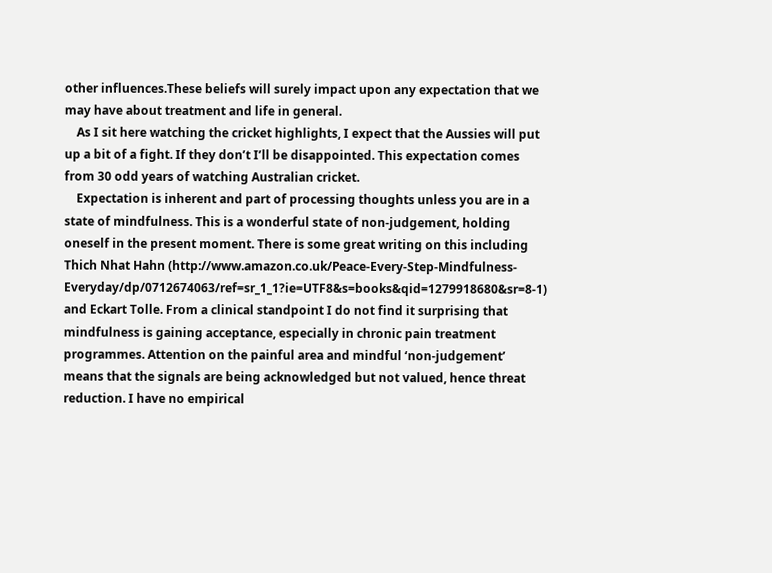other influences.These beliefs will surely impact upon any expectation that we may have about treatment and life in general.
    As I sit here watching the cricket highlights, I expect that the Aussies will put up a bit of a fight. If they don’t I’ll be disappointed. This expectation comes from 30 odd years of watching Australian cricket.
    Expectation is inherent and part of processing thoughts unless you are in a state of mindfulness. This is a wonderful state of non-judgement, holding oneself in the present moment. There is some great writing on this including Thich Nhat Hahn (http://www.amazon.co.uk/Peace-Every-Step-Mindfulness-Everyday/dp/0712674063/ref=sr_1_1?ie=UTF8&s=books&qid=1279918680&sr=8-1) and Eckart Tolle. From a clinical standpoint I do not find it surprising that mindfulness is gaining acceptance, especially in chronic pain treatment programmes. Attention on the painful area and mindful ‘non-judgement’ means that the signals are being acknowledged but not valued, hence threat reduction. I have no empirical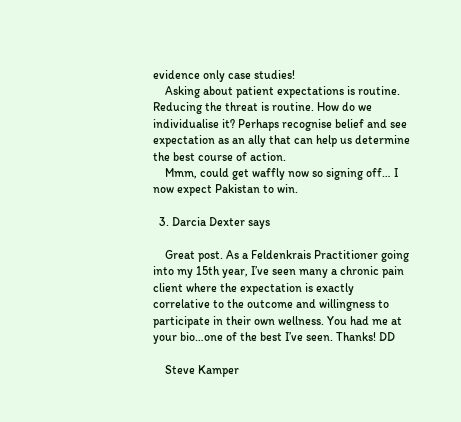evidence only case studies!
    Asking about patient expectations is routine. Reducing the threat is routine. How do we individualise it? Perhaps recognise belief and see expectation as an ally that can help us determine the best course of action.
    Mmm, could get waffly now so signing off… I now expect Pakistan to win.

  3. Darcia Dexter says

    Great post. As a Feldenkrais Practitioner going into my 15th year, I’ve seen many a chronic pain client where the expectation is exactly correlative to the outcome and willingness to participate in their own wellness. You had me at your bio…one of the best I’ve seen. Thanks! DD

    Steve Kamper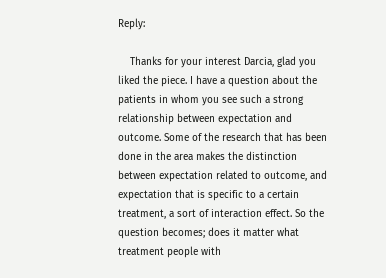Reply:

    Thanks for your interest Darcia, glad you liked the piece. I have a question about the patients in whom you see such a strong relationship between expectation and outcome. Some of the research that has been done in the area makes the distinction between expectation related to outcome, and expectation that is specific to a certain treatment, a sort of interaction effect. So the question becomes; does it matter what treatment people with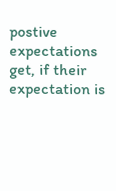postive expectations get, if their expectation is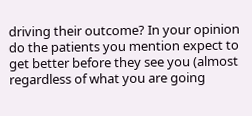driving their outcome? In your opinion do the patients you mention expect to get better before they see you (almost regardless of what you are going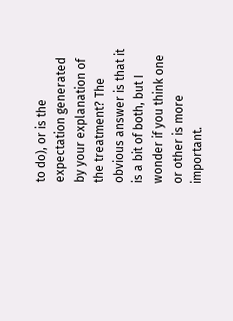to do), or is the expectation generated by your explanation of the treatment? The obvious answer is that it is a bit of both, but I wonder if you think one or other is more important.